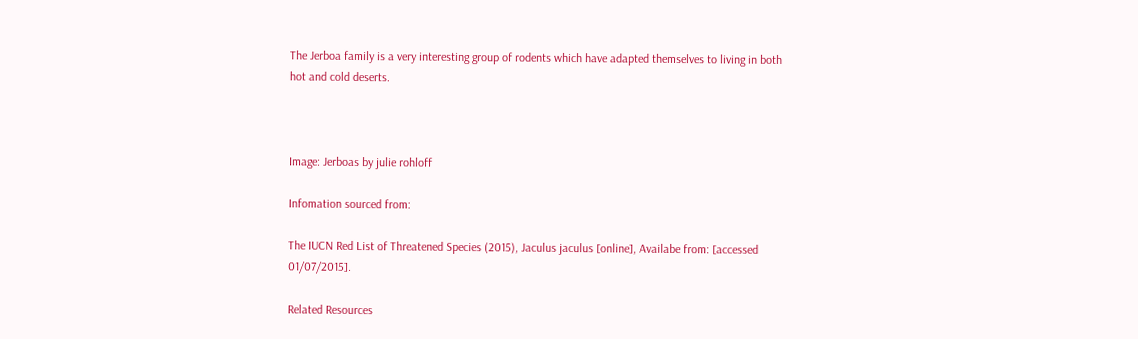The Jerboa family is a very interesting group of rodents which have adapted themselves to living in both hot and cold deserts.



Image: Jerboas by julie rohloff

Infomation sourced from:

The IUCN Red List of Threatened Species (2015), Jaculus jaculus [online], Availabe from: [accessed 01/07/2015].

Related Resources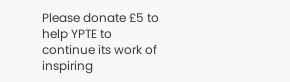Please donate £5 to help YPTE to continue its work of inspiring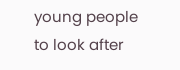young people to look after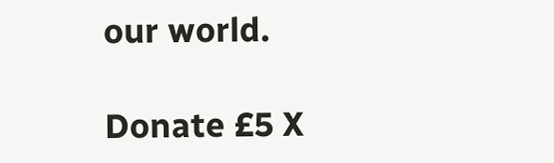our world.

Donate £5 X